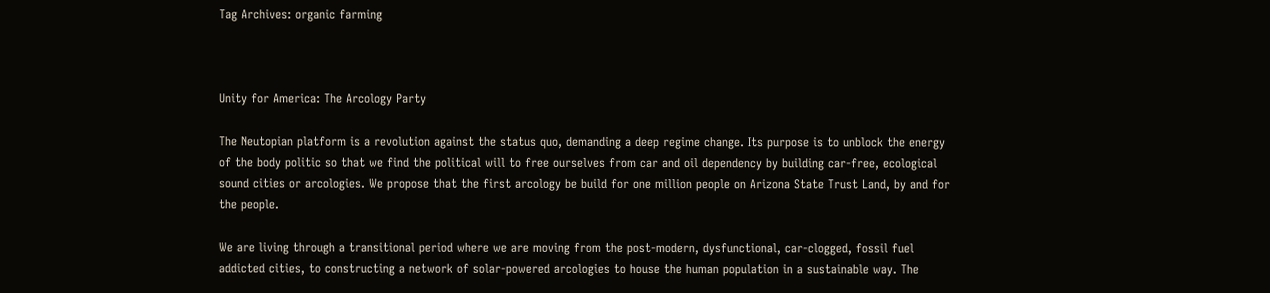Tag Archives: organic farming



Unity for America: The Arcology Party

The Neutopian platform is a revolution against the status quo, demanding a deep regime change. Its purpose is to unblock the energy of the body politic so that we find the political will to free ourselves from car and oil dependency by building car-free, ecological sound cities or arcologies. We propose that the first arcology be build for one million people on Arizona State Trust Land, by and for the people.

We are living through a transitional period where we are moving from the post-modern, dysfunctional, car-clogged, fossil fuel addicted cities, to constructing a network of solar-powered arcologies to house the human population in a sustainable way. The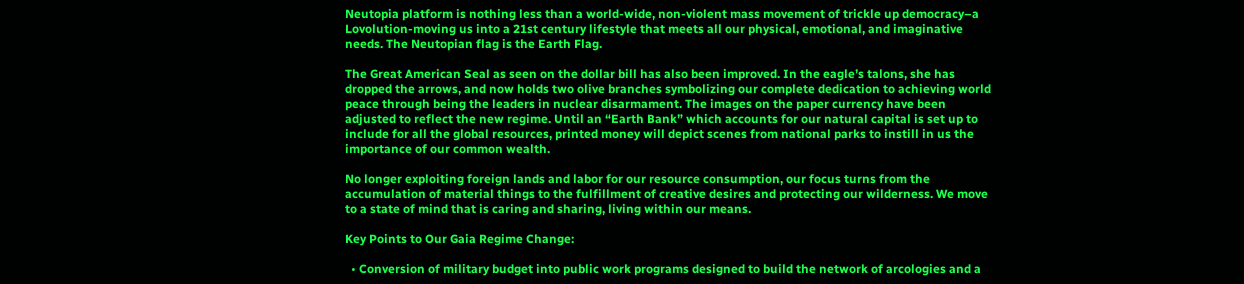Neutopia platform is nothing less than a world-wide, non-violent mass movement of trickle up democracy–a Lovolution-moving us into a 21st century lifestyle that meets all our physical, emotional, and imaginative needs. The Neutopian flag is the Earth Flag.

The Great American Seal as seen on the dollar bill has also been improved. In the eagle’s talons, she has dropped the arrows, and now holds two olive branches symbolizing our complete dedication to achieving world peace through being the leaders in nuclear disarmament. The images on the paper currency have been adjusted to reflect the new regime. Until an “Earth Bank” which accounts for our natural capital is set up to include for all the global resources, printed money will depict scenes from national parks to instill in us the importance of our common wealth.

No longer exploiting foreign lands and labor for our resource consumption, our focus turns from the accumulation of material things to the fulfillment of creative desires and protecting our wilderness. We move to a state of mind that is caring and sharing, living within our means.

Key Points to Our Gaia Regime Change:

  • Conversion of military budget into public work programs designed to build the network of arcologies and a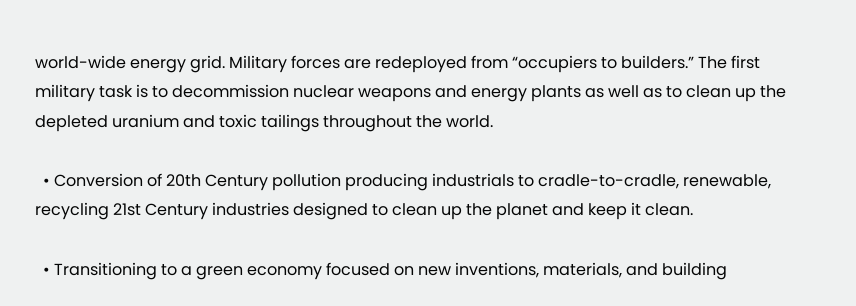world-wide energy grid. Military forces are redeployed from “occupiers to builders.” The first military task is to decommission nuclear weapons and energy plants as well as to clean up the depleted uranium and toxic tailings throughout the world.

  • Conversion of 20th Century pollution producing industrials to cradle-to-cradle, renewable, recycling 21st Century industries designed to clean up the planet and keep it clean.

  • Transitioning to a green economy focused on new inventions, materials, and building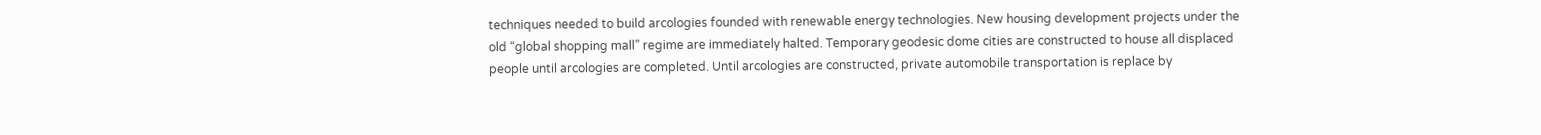techniques needed to build arcologies founded with renewable energy technologies. New housing development projects under the old “global shopping mall” regime are immediately halted. Temporary geodesic dome cities are constructed to house all displaced people until arcologies are completed. Until arcologies are constructed, private automobile transportation is replace by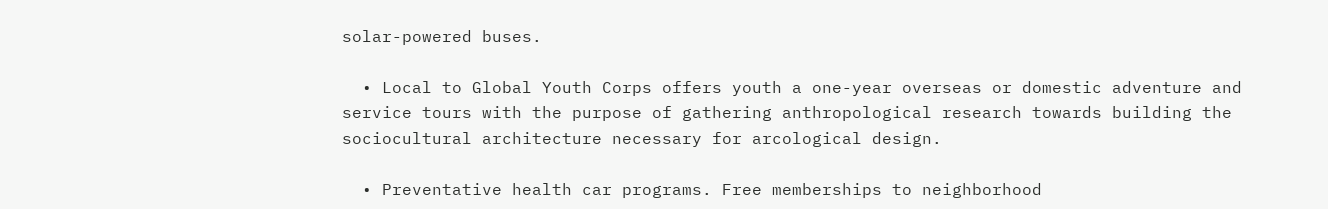solar-powered buses.

  • Local to Global Youth Corps offers youth a one-year overseas or domestic adventure and service tours with the purpose of gathering anthropological research towards building the sociocultural architecture necessary for arcological design.

  • Preventative health car programs. Free memberships to neighborhood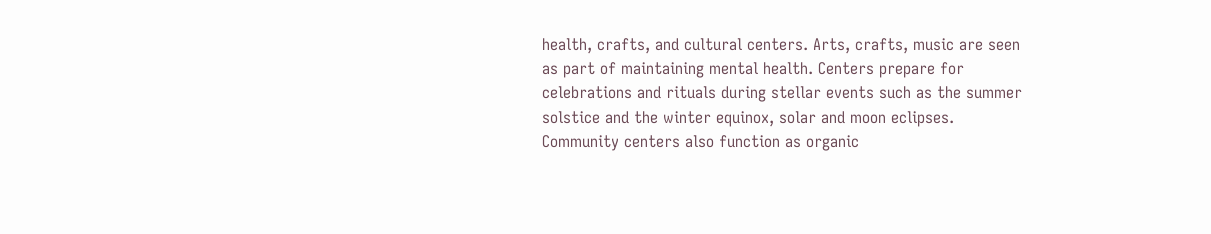health, crafts, and cultural centers. Arts, crafts, music are seen as part of maintaining mental health. Centers prepare for celebrations and rituals during stellar events such as the summer solstice and the winter equinox, solar and moon eclipses. Community centers also function as organic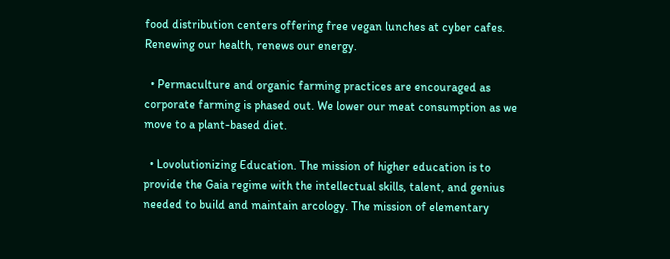food distribution centers offering free vegan lunches at cyber cafes. Renewing our health, renews our energy.

  • Permaculture and organic farming practices are encouraged as corporate farming is phased out. We lower our meat consumption as we move to a plant-based diet.

  • Lovolutionizing Education. The mission of higher education is to provide the Gaia regime with the intellectual skills, talent, and genius needed to build and maintain arcology. The mission of elementary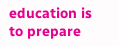education is to prepare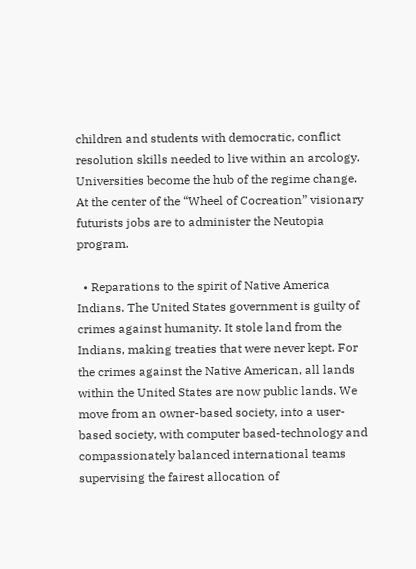children and students with democratic, conflict resolution skills needed to live within an arcology. Universities become the hub of the regime change. At the center of the “Wheel of Cocreation” visionary futurists jobs are to administer the Neutopia program.

  • Reparations to the spirit of Native America Indians. The United States government is guilty of crimes against humanity. It stole land from the Indians, making treaties that were never kept. For the crimes against the Native American, all lands within the United States are now public lands. We move from an owner-based society, into a user-based society, with computer based-technology and compassionately balanced international teams supervising the fairest allocation of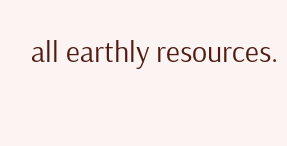all earthly resources.